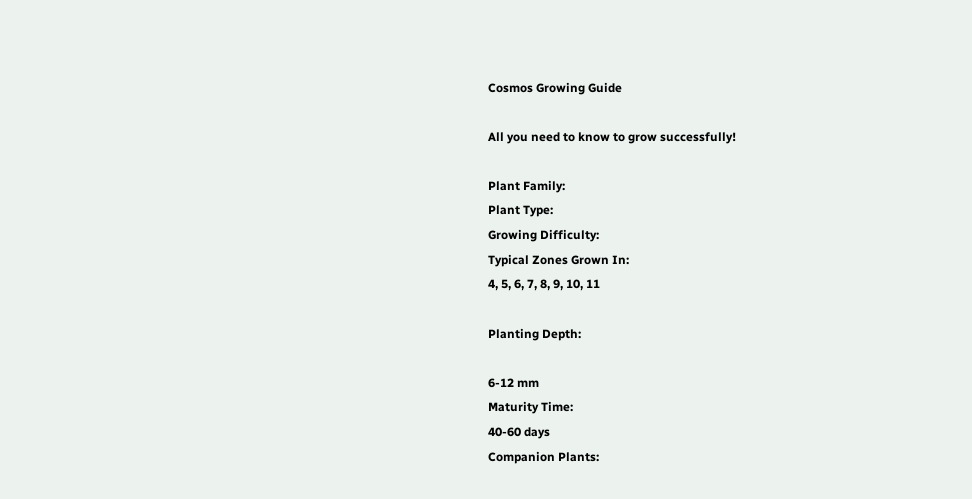Cosmos Growing Guide

All you need to know to grow successfully!

Plant Family:
Plant Type:
Growing Difficulty:
Typical Zones Grown In:
4, 5, 6, 7, 8, 9, 10, 11

Planting Depth:

6-12 mm
Maturity Time:
40-60 days
Companion Plants: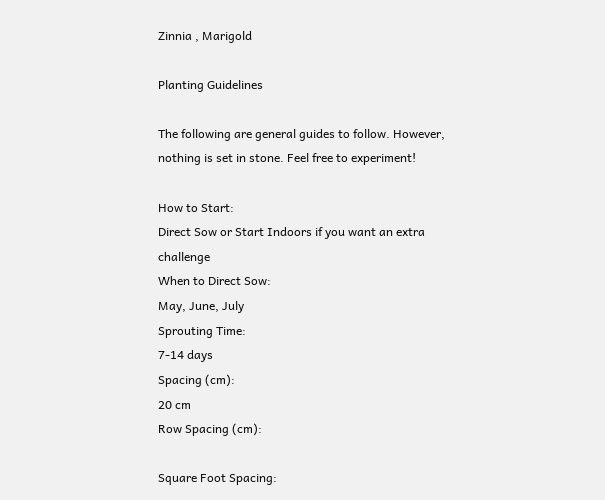Zinnia , Marigold

Planting Guidelines

The following are general guides to follow. However, nothing is set in stone. Feel free to experiment!

How to Start:
Direct Sow or Start Indoors if you want an extra challenge
When to Direct Sow:
May, June, July
Sprouting Time:
7-14 days
Spacing (cm):
20 cm
Row Spacing (cm):

Square Foot Spacing: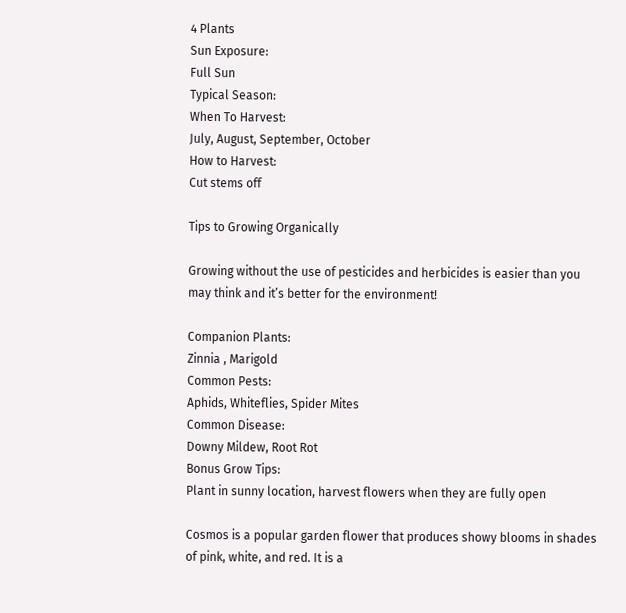4 Plants
Sun Exposure:
Full Sun
Typical Season:
When To Harvest:
July, August, September, October
How to Harvest:
Cut stems off

Tips to Growing Organically

Growing without the use of pesticides and herbicides is easier than you may think and it’s better for the environment!

Companion Plants:
Zinnia , Marigold
Common Pests:
Aphids, Whiteflies, Spider Mites
Common Disease:
Downy Mildew, Root Rot
Bonus Grow Tips:
Plant in sunny location, harvest flowers when they are fully open

Cosmos is a popular garden flower that produces showy blooms in shades of pink, white, and red. It is a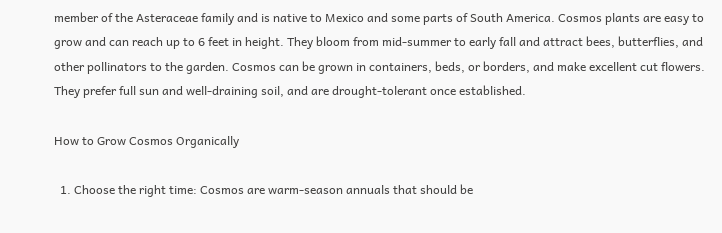member of the Asteraceae family and is native to Mexico and some parts of South America. Cosmos plants are easy to grow and can reach up to 6 feet in height. They bloom from mid-summer to early fall and attract bees, butterflies, and other pollinators to the garden. Cosmos can be grown in containers, beds, or borders, and make excellent cut flowers. They prefer full sun and well-draining soil, and are drought-tolerant once established.

How to Grow Cosmos Organically

  1. Choose the right time: Cosmos are warm-season annuals that should be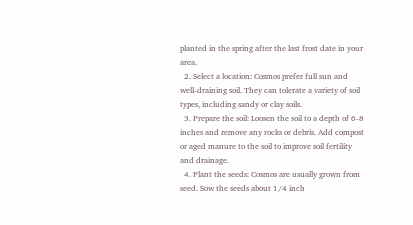planted in the spring after the last frost date in your area.
  2. Select a location: Cosmos prefer full sun and well-draining soil. They can tolerate a variety of soil types, including sandy or clay soils.
  3. Prepare the soil: Loosen the soil to a depth of 6-8 inches and remove any rocks or debris. Add compost or aged manure to the soil to improve soil fertility and drainage.
  4. Plant the seeds: Cosmos are usually grown from seed. Sow the seeds about 1/4 inch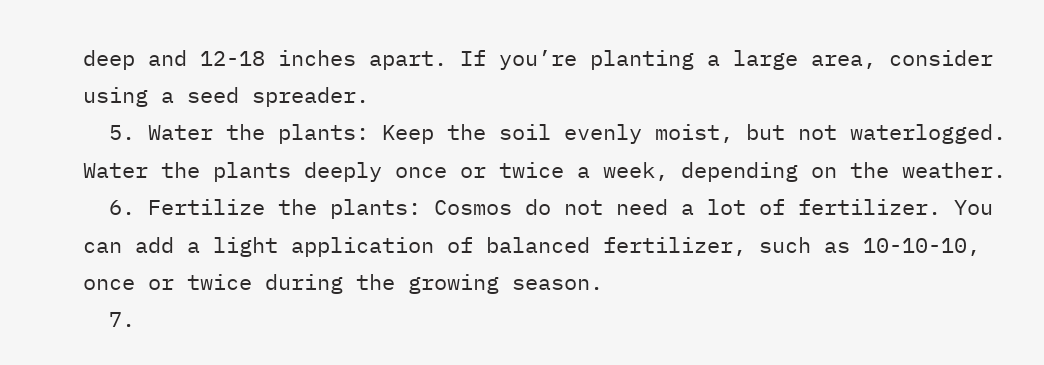deep and 12-18 inches apart. If you’re planting a large area, consider using a seed spreader.
  5. Water the plants: Keep the soil evenly moist, but not waterlogged. Water the plants deeply once or twice a week, depending on the weather.
  6. Fertilize the plants: Cosmos do not need a lot of fertilizer. You can add a light application of balanced fertilizer, such as 10-10-10, once or twice during the growing season.
  7.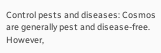Control pests and diseases: Cosmos are generally pest and disease-free. However,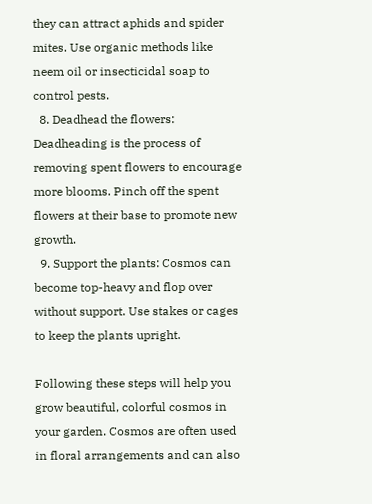they can attract aphids and spider mites. Use organic methods like neem oil or insecticidal soap to control pests.
  8. Deadhead the flowers: Deadheading is the process of removing spent flowers to encourage more blooms. Pinch off the spent flowers at their base to promote new growth.
  9. Support the plants: Cosmos can become top-heavy and flop over without support. Use stakes or cages to keep the plants upright.

Following these steps will help you grow beautiful, colorful cosmos in your garden. Cosmos are often used in floral arrangements and can also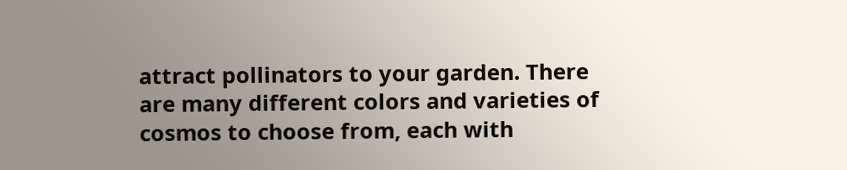attract pollinators to your garden. There are many different colors and varieties of cosmos to choose from, each with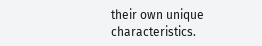their own unique characteristics.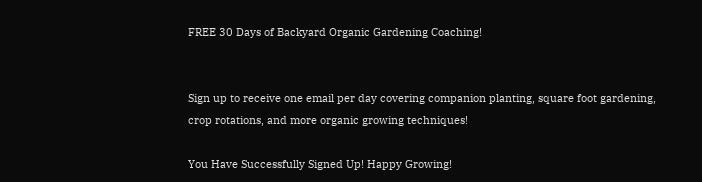FREE 30 Days of Backyard Organic Gardening Coaching!


Sign up to receive one email per day covering companion planting, square foot gardening, crop rotations, and more organic growing techniques!

You Have Successfully Signed Up! Happy Growing!